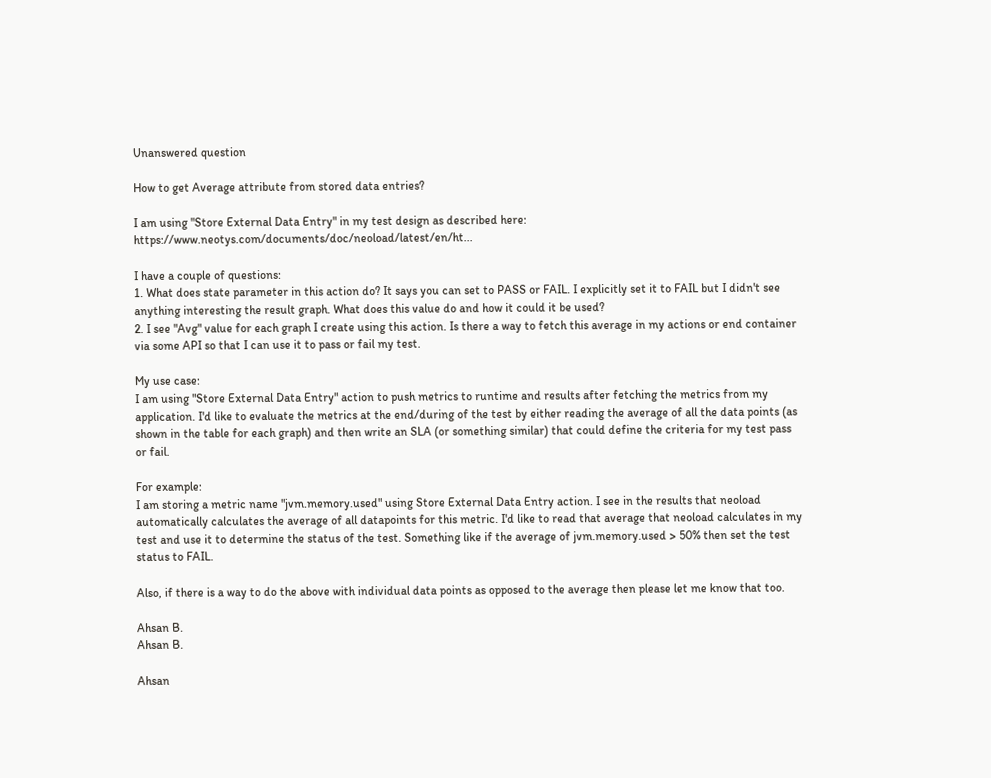Unanswered question

How to get Average attribute from stored data entries?

I am using "Store External Data Entry" in my test design as described here: https://www.neotys.com/documents/doc/neoload/latest/en/ht...

I have a couple of questions:
1. What does state parameter in this action do? It says you can set to PASS or FAIL. I explicitly set it to FAIL but I didn't see anything interesting the result graph. What does this value do and how it could it be used?
2. I see "Avg" value for each graph I create using this action. Is there a way to fetch this average in my actions or end container via some API so that I can use it to pass or fail my test.

My use case:
I am using "Store External Data Entry" action to push metrics to runtime and results after fetching the metrics from my application. I'd like to evaluate the metrics at the end/during of the test by either reading the average of all the data points (as shown in the table for each graph) and then write an SLA (or something similar) that could define the criteria for my test pass or fail.

For example:
I am storing a metric name "jvm.memory.used" using Store External Data Entry action. I see in the results that neoload automatically calculates the average of all datapoints for this metric. I'd like to read that average that neoload calculates in my test and use it to determine the status of the test. Something like if the average of jvm.memory.used > 50% then set the test status to FAIL.

Also, if there is a way to do the above with individual data points as opposed to the average then please let me know that too.

Ahsan B.
Ahsan B.

Ahsan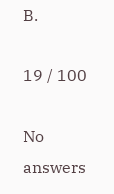B.

19 / 100

No answers